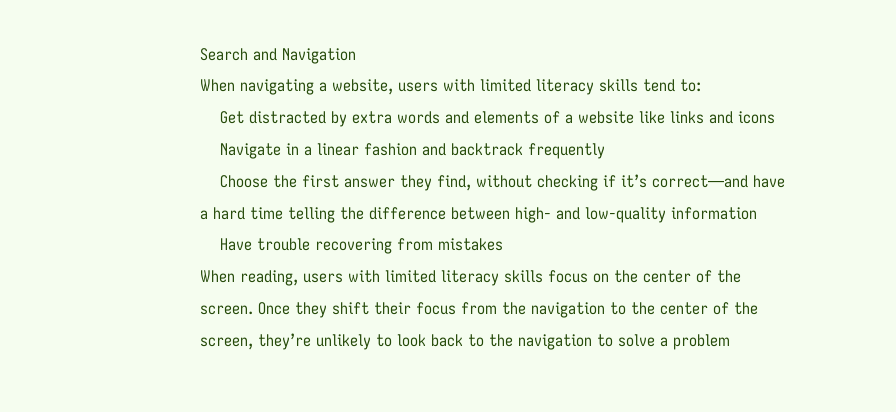Search and Navigation
When navigating a website, users with limited literacy skills tend to:
    Get distracted by extra words and elements of a website like links and icons
    Navigate in a linear fashion and backtrack frequently
    Choose the first answer they find, without checking if it’s correct—and have a hard time telling the difference between high- and low-quality information
    Have trouble recovering from mistakes
When reading, users with limited literacy skills focus on the center of the screen. Once they shift their focus from the navigation to the center of the screen, they’re unlikely to look back to the navigation to solve a problem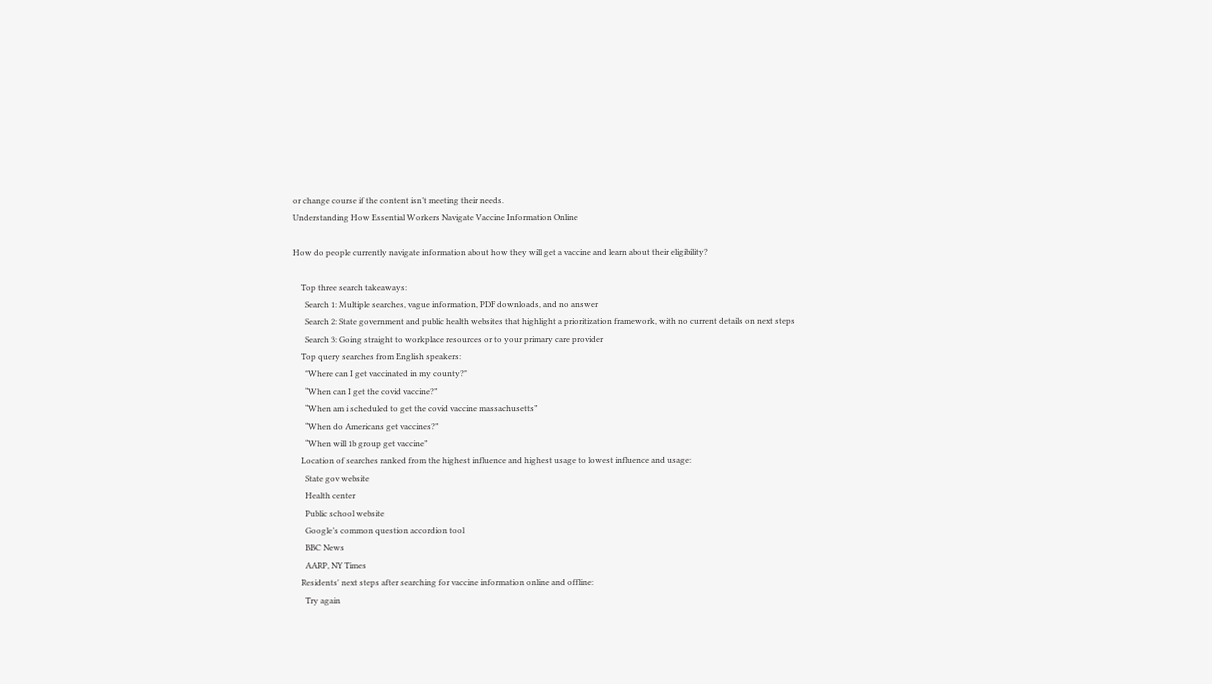or change course if the content isn’t meeting their needs.
Understanding How Essential Workers Navigate Vaccine Information Online

How do people currently navigate information about how they will get a vaccine and learn about their eligibility?

    Top three search takeaways:
      Search 1: Multiple searches, vague information, PDF downloads, and no answer
      Search 2: State government and public health websites that highlight a prioritization framework, with no current details on next steps
      Search 3: Going straight to workplace resources or to your primary care provider
    Top query searches from English speakers:
      "Where can I get vaccinated in my county?"
      “When can I get the covid vaccine?”
      “When am i scheduled to get the covid vaccine massachusetts”
      “When do Americans get vaccines?”
      “When will 1b group get vaccine”
    Location of searches ranked from the highest influence and highest usage to lowest influence and usage:
      State gov website
      Health center
      Public school website
      Google’s common question accordion tool
      BBC News
      AARP, NY Times
    Residents' next steps after searching for vaccine information online and offline:
      Try again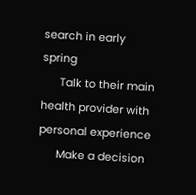search in early spring
      Talk to their main health provider with personal experience
      Make a decision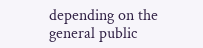depending on the general public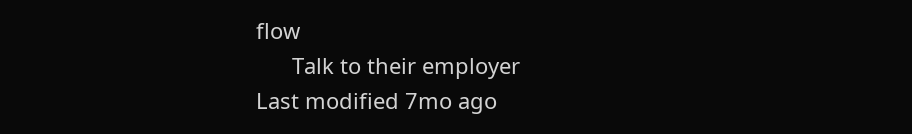flow
      Talk to their employer
Last modified 7mo ago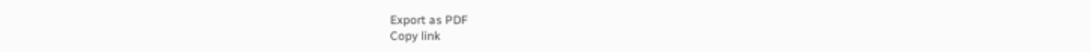Export as PDF
Copy link